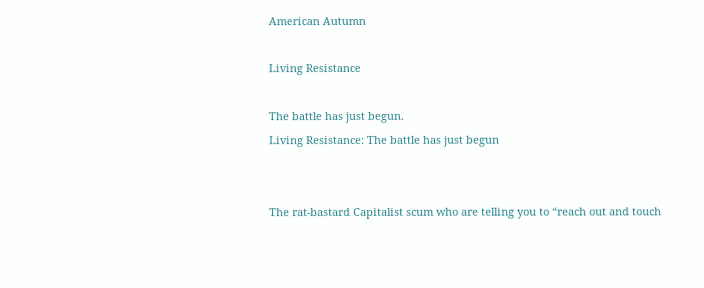American Autumn

Living Resistance

The battle has just begun.
Living Resistance: The battle has just begun


The rat-bastard Capitalist scum who are telling you to “reach out and touch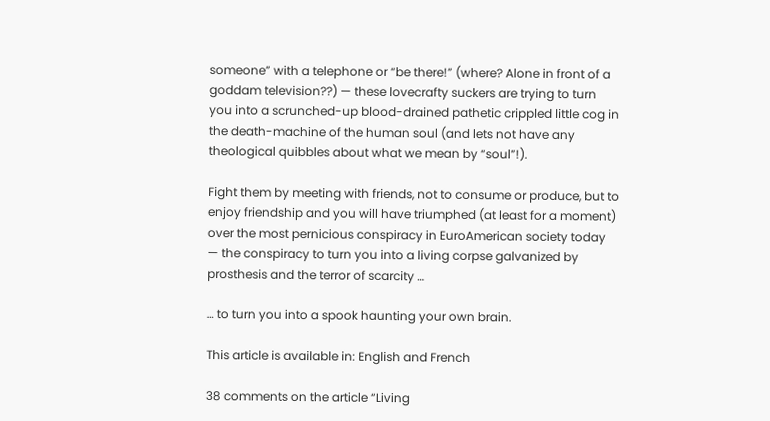someone” with a telephone or “be there!” (where? Alone in front of a goddam television??) — these lovecrafty suckers are trying to turn you into a scrunched-up blood-drained pathetic crippled little cog in the death-machine of the human soul (and lets not have any theological quibbles about what we mean by “soul”!).

Fight them by meeting with friends, not to consume or produce, but to enjoy friendship and you will have triumphed (at least for a moment) over the most pernicious conspiracy in EuroAmerican society today — the conspiracy to turn you into a living corpse galvanized by prosthesis and the terror of scarcity …

… to turn you into a spook haunting your own brain.

This article is available in: English and French

38 comments on the article “Living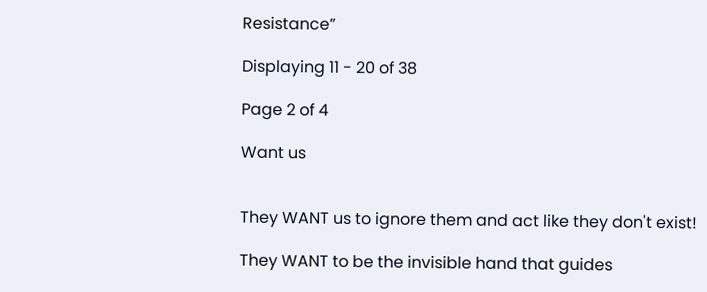Resistance”

Displaying 11 - 20 of 38

Page 2 of 4

Want us


They WANT us to ignore them and act like they don't exist!

They WANT to be the invisible hand that guides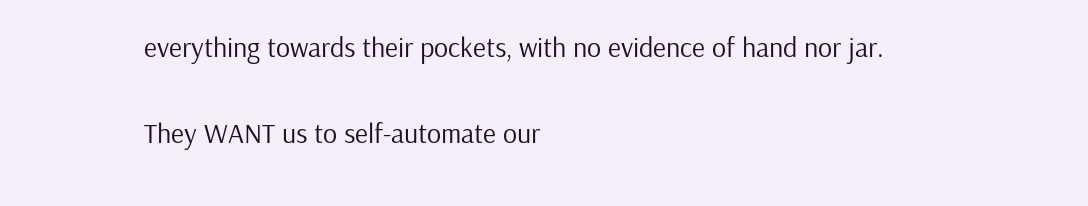everything towards their pockets, with no evidence of hand nor jar.

They WANT us to self-automate our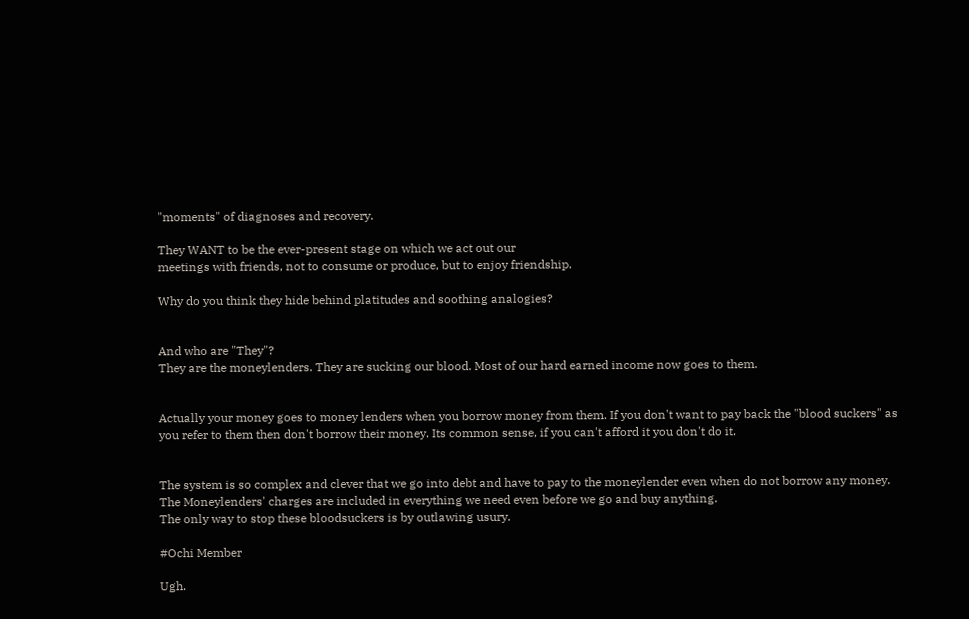"moments" of diagnoses and recovery.

They WANT to be the ever-present stage on which we act out our
meetings with friends, not to consume or produce, but to enjoy friendship.

Why do you think they hide behind platitudes and soothing analogies?


And who are "They"?
They are the moneylenders. They are sucking our blood. Most of our hard earned income now goes to them.


Actually your money goes to money lenders when you borrow money from them. If you don't want to pay back the "blood suckers" as you refer to them then don't borrow their money. Its common sense, if you can't afford it you don't do it.


The system is so complex and clever that we go into debt and have to pay to the moneylender even when do not borrow any money. The Moneylenders' charges are included in everything we need even before we go and buy anything.
The only way to stop these bloodsuckers is by outlawing usury.

#Ochi Member

Ugh.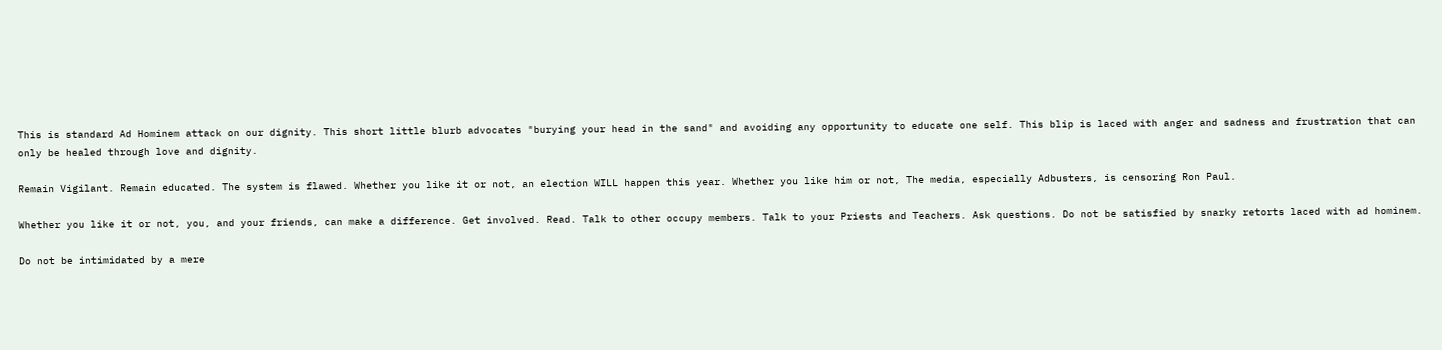This is standard Ad Hominem attack on our dignity. This short little blurb advocates "burying your head in the sand" and avoiding any opportunity to educate one self. This blip is laced with anger and sadness and frustration that can only be healed through love and dignity.

Remain Vigilant. Remain educated. The system is flawed. Whether you like it or not, an election WILL happen this year. Whether you like him or not, The media, especially Adbusters, is censoring Ron Paul.

Whether you like it or not, you, and your friends, can make a difference. Get involved. Read. Talk to other occupy members. Talk to your Priests and Teachers. Ask questions. Do not be satisfied by snarky retorts laced with ad hominem.

Do not be intimidated by a mere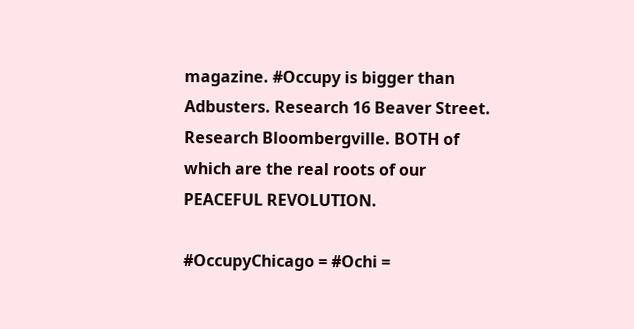magazine. #Occupy is bigger than Adbusters. Research 16 Beaver Street. Research Bloombergville. BOTH of which are the real roots of our PEACEFUL REVOLUTION.

#OccupyChicago = #Ochi =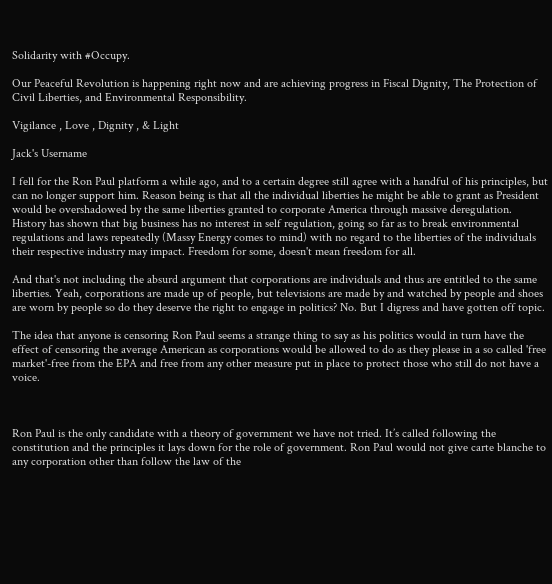Solidarity with #Occupy.

Our Peaceful Revolution is happening right now and are achieving progress in Fiscal Dignity, The Protection of Civil Liberties, and Environmental Responsibility.

Vigilance , Love , Dignity , & Light

Jack's Username

I fell for the Ron Paul platform a while ago, and to a certain degree still agree with a handful of his principles, but can no longer support him. Reason being is that all the individual liberties he might be able to grant as President would be overshadowed by the same liberties granted to corporate America through massive deregulation.
History has shown that big business has no interest in self regulation, going so far as to break environmental regulations and laws repeatedly (Massy Energy comes to mind) with no regard to the liberties of the individuals their respective industry may impact. Freedom for some, doesn't mean freedom for all.

And that's not including the absurd argument that corporations are individuals and thus are entitled to the same liberties. Yeah, corporations are made up of people, but televisions are made by and watched by people and shoes are worn by people so do they deserve the right to engage in politics? No. But I digress and have gotten off topic.

The idea that anyone is censoring Ron Paul seems a strange thing to say as his politics would in turn have the effect of censoring the average American as corporations would be allowed to do as they please in a so called 'free market'-free from the EPA and free from any other measure put in place to protect those who still do not have a voice.



Ron Paul is the only candidate with a theory of government we have not tried. It’s called following the constitution and the principles it lays down for the role of government. Ron Paul would not give carte blanche to any corporation other than follow the law of the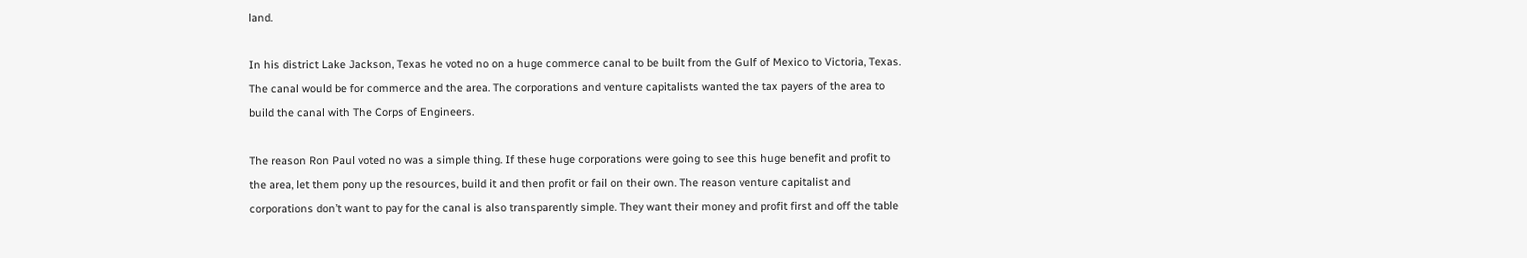land.

In his district Lake Jackson, Texas he voted no on a huge commerce canal to be built from the Gulf of Mexico to Victoria, Texas. The canal would be for commerce and the area. The corporations and venture capitalists wanted the tax payers of the area to build the canal with The Corps of Engineers.

The reason Ron Paul voted no was a simple thing. If these huge corporations were going to see this huge benefit and profit to the area, let them pony up the resources, build it and then profit or fail on their own. The reason venture capitalist and corporations don’t want to pay for the canal is also transparently simple. They want their money and profit first and off the table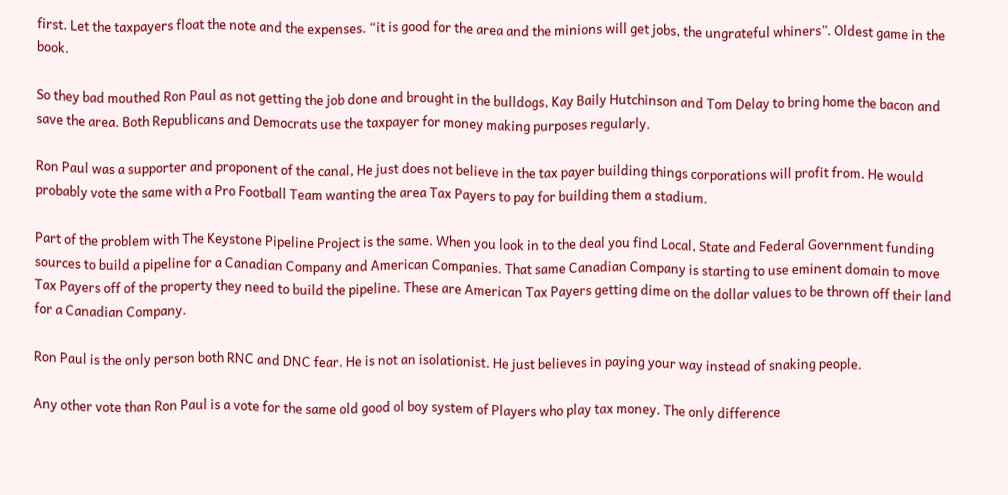first. Let the taxpayers float the note and the expenses. “it is good for the area and the minions will get jobs, the ungrateful whiners”. Oldest game in the book.

So they bad mouthed Ron Paul as not getting the job done and brought in the bulldogs, Kay Baily Hutchinson and Tom Delay to bring home the bacon and save the area. Both Republicans and Democrats use the taxpayer for money making purposes regularly.

Ron Paul was a supporter and proponent of the canal, He just does not believe in the tax payer building things corporations will profit from. He would probably vote the same with a Pro Football Team wanting the area Tax Payers to pay for building them a stadium.

Part of the problem with The Keystone Pipeline Project is the same. When you look in to the deal you find Local, State and Federal Government funding sources to build a pipeline for a Canadian Company and American Companies. That same Canadian Company is starting to use eminent domain to move Tax Payers off of the property they need to build the pipeline. These are American Tax Payers getting dime on the dollar values to be thrown off their land for a Canadian Company.

Ron Paul is the only person both RNC and DNC fear. He is not an isolationist. He just believes in paying your way instead of snaking people.

Any other vote than Ron Paul is a vote for the same old good ol boy system of Players who play tax money. The only difference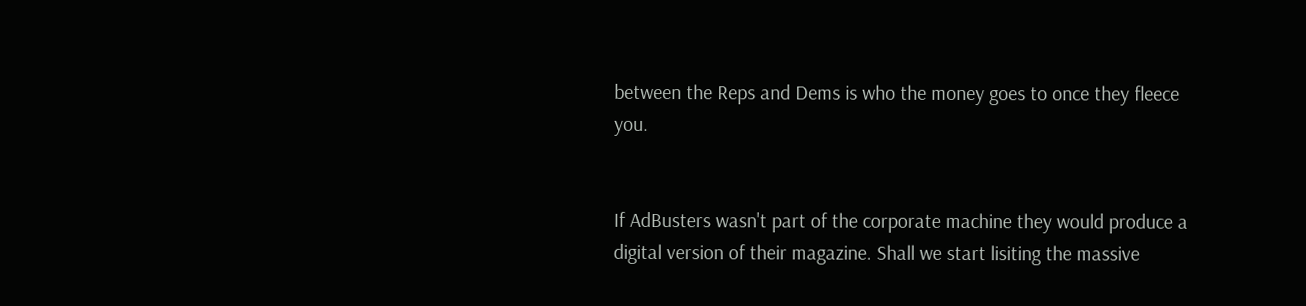between the Reps and Dems is who the money goes to once they fleece you.


If AdBusters wasn't part of the corporate machine they would produce a digital version of their magazine. Shall we start lisiting the massive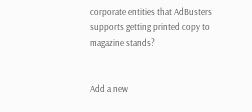corporate entities that AdBusters supports getting printed copy to magazine stands?


Add a new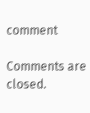comment

Comments are closed.